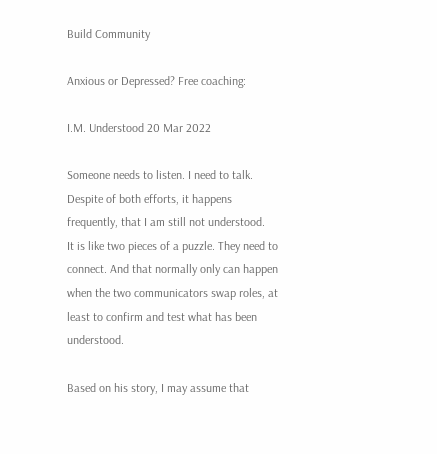Build Community

Anxious or Depressed? Free coaching:

I.M. Understood 20 Mar 2022

Someone needs to listen. I need to talk. Despite of both efforts, it happens frequently, that I am still not understood.
It is like two pieces of a puzzle. They need to connect. And that normally only can happen when the two communicators swap roles, at least to confirm and test what has been understood.

Based on his story, I may assume that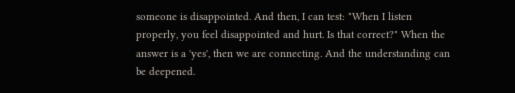someone is disappointed. And then, I can test: "When I listen properly, you feel disappointed and hurt. Is that correct?" When the answer is a 'yes', then we are connecting. And the understanding can be deepened.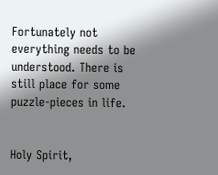Fortunately not everything needs to be understood. There is still place for some puzzle-pieces in life.


Holy Spirit,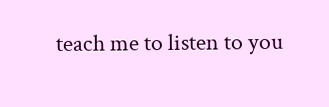teach me to listen to you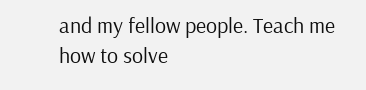and my fellow people. Teach me how to solve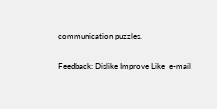communication puzzles.

Feedback: Dislike Improve Like  e-mail